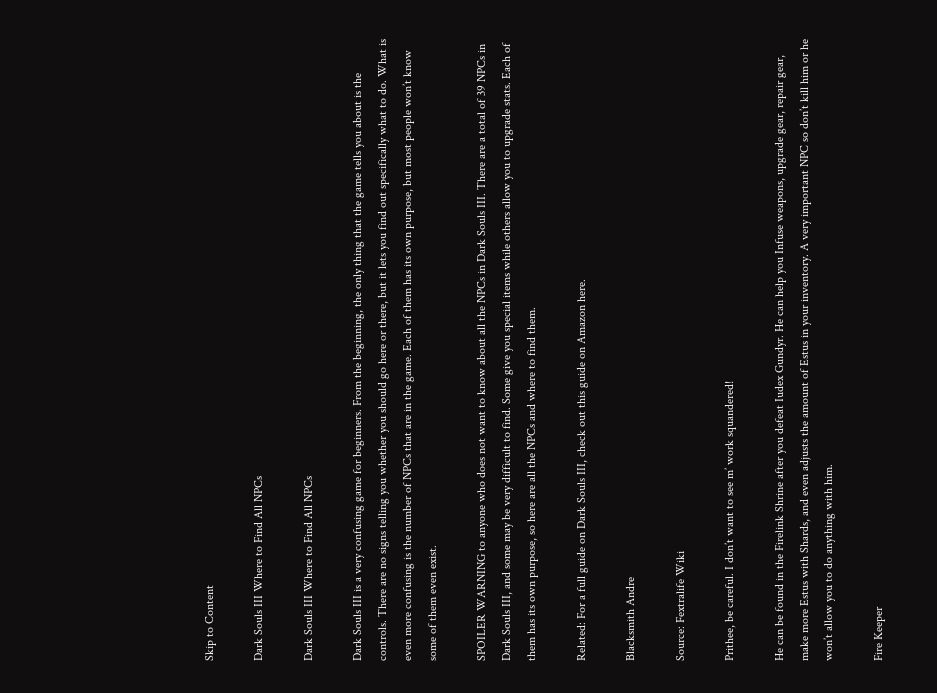Skip to Content

Dark Souls III Where to Find All NPCs

Dark Souls III Where to Find All NPCs

Dark Souls III is a very confusing game for beginners. From the beginning, the only thing that the game tells you about is the controls. There are no signs telling you whether you should go here or there, but it lets you find out specifically what to do. What is even more confusing is the number of NPCs that are in the game. Each of them has its own purpose, but most people won’t know some of them even exist.

SPOILER WARNING to anyone who does not want to know about all the NPCs in Dark Souls III. There are a total of 39 NPCs in Dark Souls III, and some may be very difficult to find. Some give you special items while others allow you to upgrade stats. Each of them has its own purpose, so here are all the NPCs and where to find them.

Related: For a full guide on Dark Souls III, check out this guide on Amazon here.

Blacksmith Andre

Source: Fextralife Wiki

Prithee, be careful. I don’t want to see m’ work squandered!

He can be found in the Firelink Shrine after you defeat Iudex Gundyr. He can help you Infuse weapons, upgrade gear, repair gear, make more Estus with Shards, and even adjusts the amount of Estus in your inventory. A very important NPC so don’t kill him or he won’t allow you to do anything with him.

Fire Keeper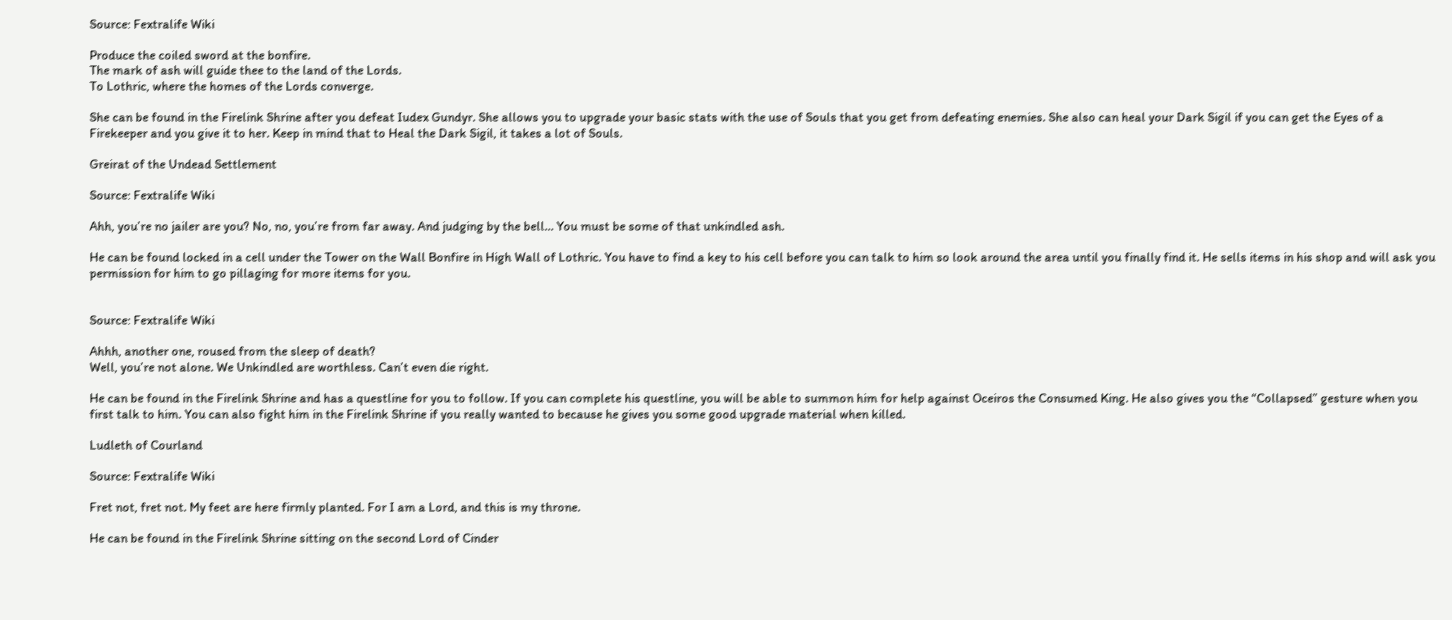Source: Fextralife Wiki

Produce the coiled sword at the bonfire.
The mark of ash will guide thee to the land of the Lords.
To Lothric, where the homes of the Lords converge.

She can be found in the Firelink Shrine after you defeat Iudex Gundyr. She allows you to upgrade your basic stats with the use of Souls that you get from defeating enemies. She also can heal your Dark Sigil if you can get the Eyes of a Firekeeper and you give it to her. Keep in mind that to Heal the Dark Sigil, it takes a lot of Souls.

Greirat of the Undead Settlement

Source: Fextralife Wiki

Ahh, you’re no jailer are you? No, no, you’re from far away. And judging by the bell… You must be some of that unkindled ash.

He can be found locked in a cell under the Tower on the Wall Bonfire in High Wall of Lothric. You have to find a key to his cell before you can talk to him so look around the area until you finally find it. He sells items in his shop and will ask you permission for him to go pillaging for more items for you.


Source: Fextralife Wiki

Ahhh, another one, roused from the sleep of death?
Well, you’re not alone. We Unkindled are worthless. Can’t even die right.

He can be found in the Firelink Shrine and has a questline for you to follow. If you can complete his questline, you will be able to summon him for help against Oceiros the Consumed King. He also gives you the “Collapsed” gesture when you first talk to him. You can also fight him in the Firelink Shrine if you really wanted to because he gives you some good upgrade material when killed.

Ludleth of Courland

Source: Fextralife Wiki

Fret not, fret not. My feet are here firmly planted. For I am a Lord, and this is my throne.

He can be found in the Firelink Shrine sitting on the second Lord of Cinder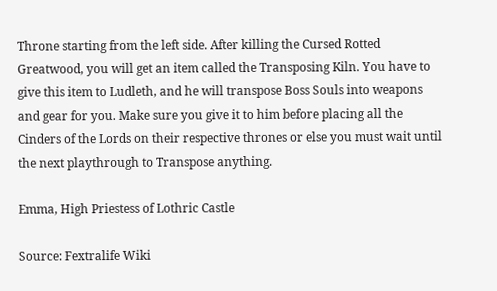Throne starting from the left side. After killing the Cursed Rotted Greatwood, you will get an item called the Transposing Kiln. You have to give this item to Ludleth, and he will transpose Boss Souls into weapons and gear for you. Make sure you give it to him before placing all the Cinders of the Lords on their respective thrones or else you must wait until the next playthrough to Transpose anything.

Emma, High Priestess of Lothric Castle

Source: Fextralife Wiki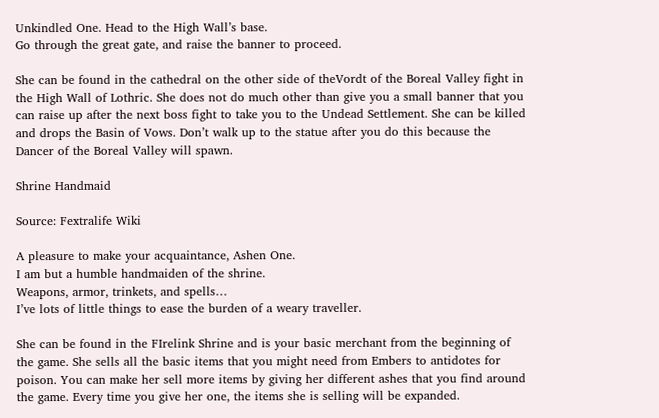Unkindled One. Head to the High Wall’s base.
Go through the great gate, and raise the banner to proceed.

She can be found in the cathedral on the other side of theVordt of the Boreal Valley fight in the High Wall of Lothric. She does not do much other than give you a small banner that you can raise up after the next boss fight to take you to the Undead Settlement. She can be killed and drops the Basin of Vows. Don’t walk up to the statue after you do this because the Dancer of the Boreal Valley will spawn.

Shrine Handmaid

Source: Fextralife Wiki

A pleasure to make your acquaintance, Ashen One.
I am but a humble handmaiden of the shrine.
Weapons, armor, trinkets, and spells…
I’ve lots of little things to ease the burden of a weary traveller.

She can be found in the FIrelink Shrine and is your basic merchant from the beginning of the game. She sells all the basic items that you might need from Embers to antidotes for poison. You can make her sell more items by giving her different ashes that you find around the game. Every time you give her one, the items she is selling will be expanded.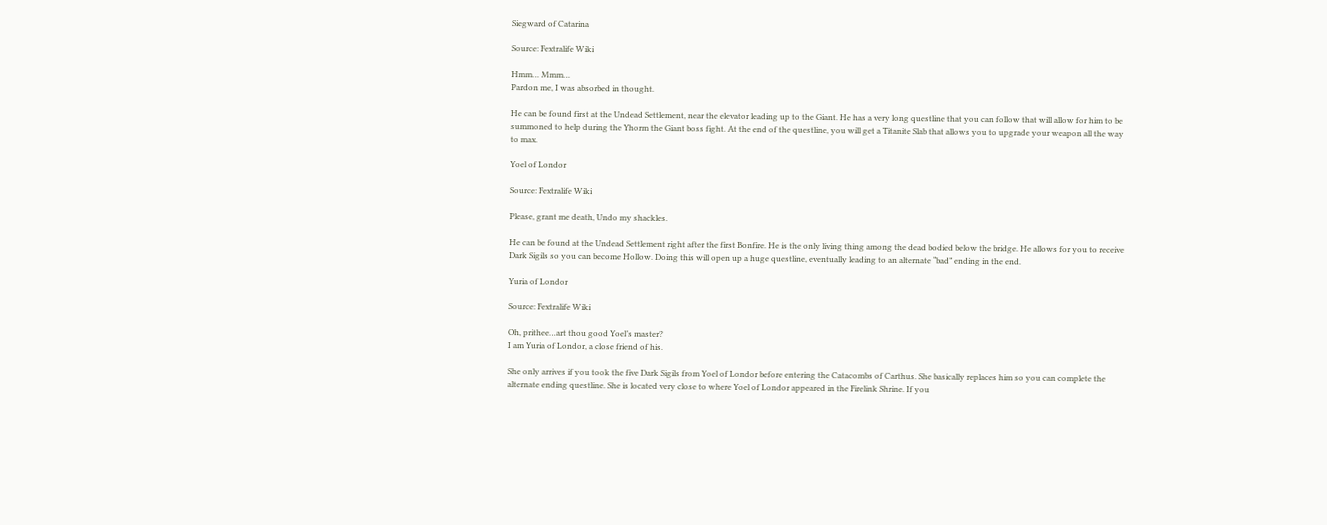Siegward of Catarina

Source: Fextralife Wiki

Hmm… Mmm…
Pardon me, I was absorbed in thought.

He can be found first at the Undead Settlement, near the elevator leading up to the Giant. He has a very long questline that you can follow that will allow for him to be summoned to help during the Yhorm the Giant boss fight. At the end of the questline, you will get a Titanite Slab that allows you to upgrade your weapon all the way to max.

Yoel of Londor

Source: Fextralife Wiki

Please, grant me death, Undo my shackles.

He can be found at the Undead Settlement right after the first Bonfire. He is the only living thing among the dead bodied below the bridge. He allows for you to receive Dark Sigils so you can become Hollow. Doing this will open up a huge questline, eventually leading to an alternate “bad” ending in the end.

Yuria of Londor

Source: Fextralife Wiki

Oh, prithee…art thou good Yoel’s master?
I am Yuria of Londor, a close friend of his.

She only arrives if you took the five Dark Sigils from Yoel of Londor before entering the Catacombs of Carthus. She basically replaces him so you can complete the alternate ending questline. She is located very close to where Yoel of Londor appeared in the Firelink Shrine. If you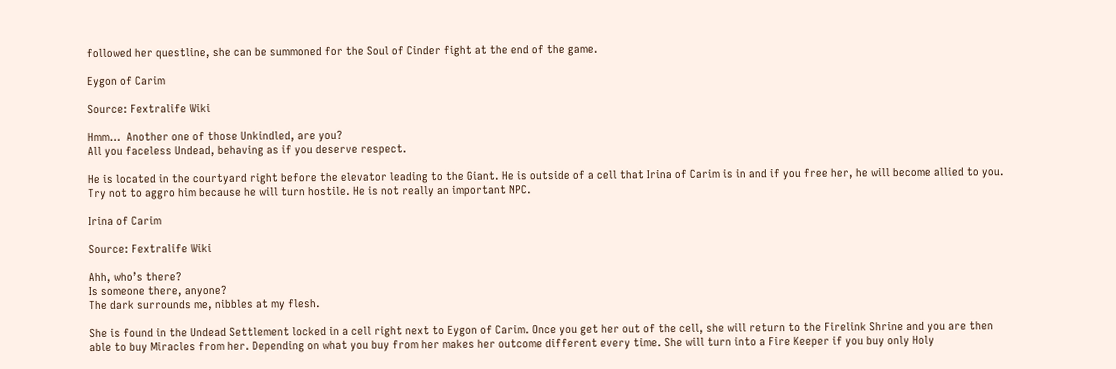followed her questline, she can be summoned for the Soul of Cinder fight at the end of the game.

Eygon of Carim

Source: Fextralife Wiki

Hmm…  Another one of those Unkindled, are you?
All you faceless Undead, behaving as if you deserve respect.

He is located in the courtyard right before the elevator leading to the Giant. He is outside of a cell that Irina of Carim is in and if you free her, he will become allied to you. Try not to aggro him because he will turn hostile. He is not really an important NPC.

Irina of Carim

Source: Fextralife Wiki

Ahh, who’s there?
Is someone there, anyone?
The dark surrounds me, nibbles at my flesh.

She is found in the Undead Settlement locked in a cell right next to Eygon of Carim. Once you get her out of the cell, she will return to the Firelink Shrine and you are then able to buy Miracles from her. Depending on what you buy from her makes her outcome different every time. She will turn into a Fire Keeper if you buy only Holy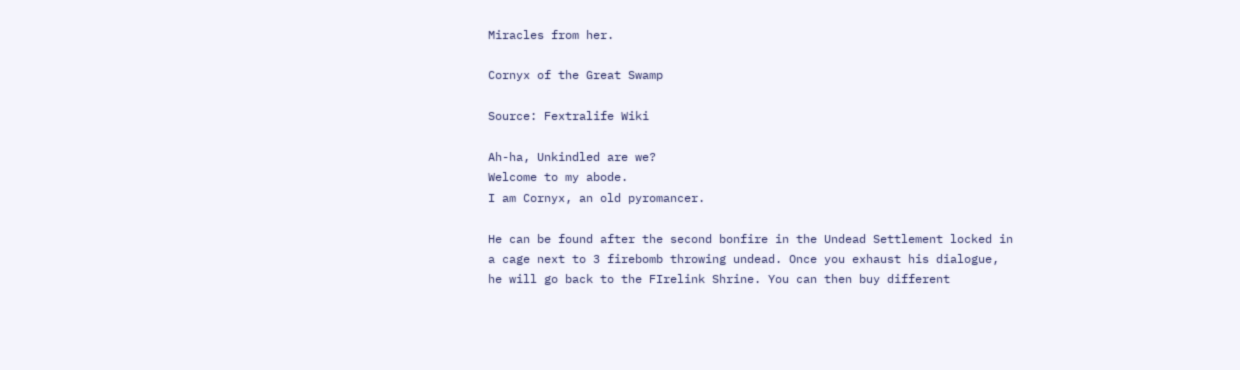Miracles from her.

Cornyx of the Great Swamp

Source: Fextralife Wiki

Ah-ha, Unkindled are we?
Welcome to my abode.
I am Cornyx, an old pyromancer.

He can be found after the second bonfire in the Undead Settlement locked in a cage next to 3 firebomb throwing undead. Once you exhaust his dialogue, he will go back to the FIrelink Shrine. You can then buy different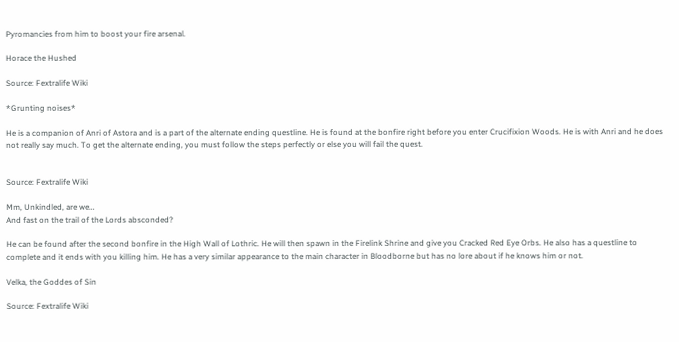Pyromancies from him to boost your fire arsenal.

Horace the Hushed

Source: Fextralife Wiki

*Grunting noises*

He is a companion of Anri of Astora and is a part of the alternate ending questline. He is found at the bonfire right before you enter Crucifixion Woods. He is with Anri and he does not really say much. To get the alternate ending, you must follow the steps perfectly or else you will fail the quest.


Source: Fextralife Wiki

Mm, Unkindled, are we…
And fast on the trail of the Lords absconded?

He can be found after the second bonfire in the High Wall of Lothric. He will then spawn in the Firelink Shrine and give you Cracked Red Eye Orbs. He also has a questline to complete and it ends with you killing him. He has a very similar appearance to the main character in Bloodborne but has no lore about if he knows him or not.

Velka, the Goddes of Sin

Source: Fextralife Wiki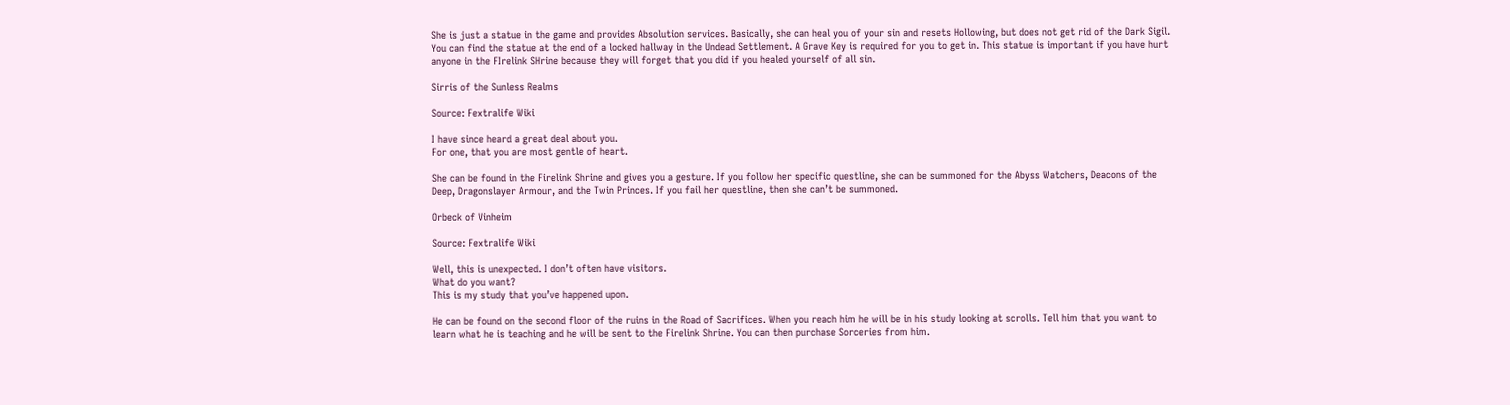She is just a statue in the game and provides Absolution services. Basically, she can heal you of your sin and resets Hollowing, but does not get rid of the Dark Sigil. You can find the statue at the end of a locked hallway in the Undead Settlement. A Grave Key is required for you to get in. This statue is important if you have hurt anyone in the FIrelink SHrine because they will forget that you did if you healed yourself of all sin.

Sirris of the Sunless Realms

Source: Fextralife Wiki

I have since heard a great deal about you.
For one, that you are most gentle of heart.

She can be found in the Firelink Shrine and gives you a gesture. If you follow her specific questline, she can be summoned for the Abyss Watchers, Deacons of the Deep, Dragonslayer Armour, and the Twin Princes. If you fail her questline, then she can’t be summoned.

Orbeck of Vinheim

Source: Fextralife Wiki

Well, this is unexpected. I don’t often have visitors.
What do you want?
This is my study that you’ve happened upon.

He can be found on the second floor of the ruins in the Road of Sacrifices. When you reach him he will be in his study looking at scrolls. Tell him that you want to learn what he is teaching and he will be sent to the Firelink Shrine. You can then purchase Sorceries from him.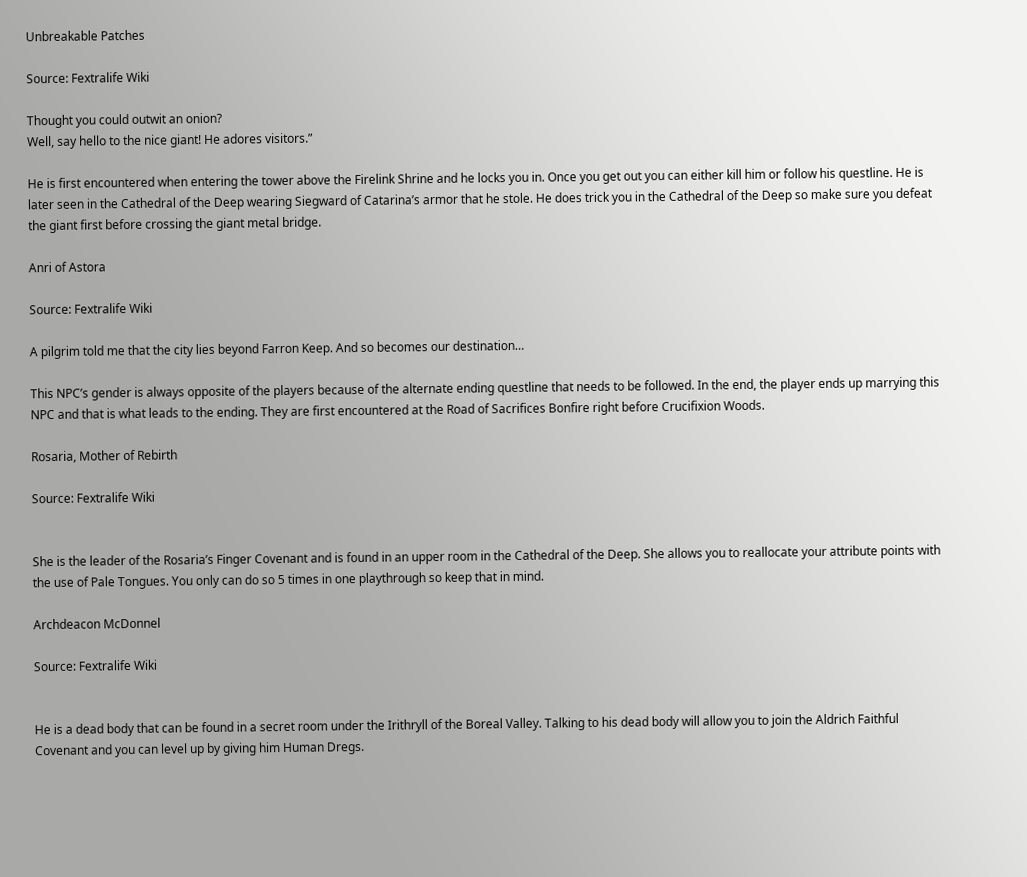Unbreakable Patches

Source: Fextralife Wiki

Thought you could outwit an onion?
Well, say hello to the nice giant! He adores visitors.”

He is first encountered when entering the tower above the Firelink Shrine and he locks you in. Once you get out you can either kill him or follow his questline. He is later seen in the Cathedral of the Deep wearing Siegward of Catarina’s armor that he stole. He does trick you in the Cathedral of the Deep so make sure you defeat the giant first before crossing the giant metal bridge.

Anri of Astora

Source: Fextralife Wiki

A pilgrim told me that the city lies beyond Farron Keep. And so becomes our destination…

This NPC’s gender is always opposite of the players because of the alternate ending questline that needs to be followed. In the end, the player ends up marrying this NPC and that is what leads to the ending. They are first encountered at the Road of Sacrifices Bonfire right before Crucifixion Woods.

Rosaria, Mother of Rebirth

Source: Fextralife Wiki


She is the leader of the Rosaria’s Finger Covenant and is found in an upper room in the Cathedral of the Deep. She allows you to reallocate your attribute points with the use of Pale Tongues. You only can do so 5 times in one playthrough so keep that in mind.

Archdeacon McDonnel

Source: Fextralife Wiki


He is a dead body that can be found in a secret room under the Irithryll of the Boreal Valley. Talking to his dead body will allow you to join the Aldrich Faithful Covenant and you can level up by giving him Human Dregs.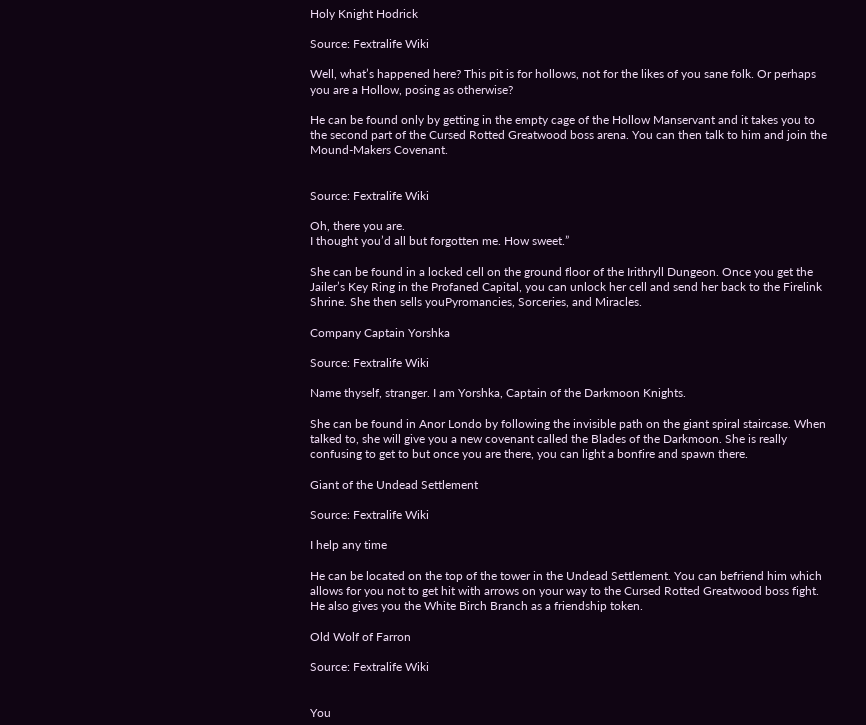Holy Knight Hodrick

Source: Fextralife Wiki

Well, what’s happened here? This pit is for hollows, not for the likes of you sane folk. Or perhaps you are a Hollow, posing as otherwise?

He can be found only by getting in the empty cage of the Hollow Manservant and it takes you to the second part of the Cursed Rotted Greatwood boss arena. You can then talk to him and join the Mound-Makers Covenant.


Source: Fextralife Wiki

Oh, there you are.
I thought you’d all but forgotten me. How sweet.”

She can be found in a locked cell on the ground floor of the Irithryll Dungeon. Once you get the Jailer’s Key Ring in the Profaned Capital, you can unlock her cell and send her back to the Firelink Shrine. She then sells youPyromancies, Sorceries, and Miracles.

Company Captain Yorshka

Source: Fextralife Wiki

Name thyself, stranger. I am Yorshka, Captain of the Darkmoon Knights.

She can be found in Anor Londo by following the invisible path on the giant spiral staircase. When talked to, she will give you a new covenant called the Blades of the Darkmoon. She is really confusing to get to but once you are there, you can light a bonfire and spawn there.

Giant of the Undead Settlement

Source: Fextralife Wiki

I help any time

He can be located on the top of the tower in the Undead Settlement. You can befriend him which allows for you not to get hit with arrows on your way to the Cursed Rotted Greatwood boss fight. He also gives you the White Birch Branch as a friendship token.

Old Wolf of Farron

Source: Fextralife Wiki


You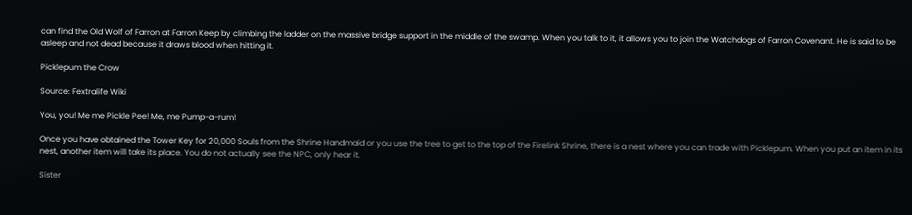can find the Old Wolf of Farron at Farron Keep by climbing the ladder on the massive bridge support in the middle of the swamp. When you talk to it, it allows you to join the Watchdogs of Farron Covenant. He is said to be asleep and not dead because it draws blood when hitting it.

Picklepum the Crow

Source: Fextralife Wiki

You, you! Me me Pickle Pee! Me, me Pump-a-rum!

Once you have obtained the Tower Key for 20,000 Souls from the Shrine Handmaid or you use the tree to get to the top of the Firelink Shrine, there is a nest where you can trade with Picklepum. When you put an item in its nest, another item will take its place. You do not actually see the NPC, only hear it.

Sister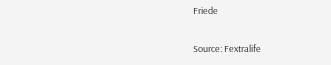Friede

Source: Fextralife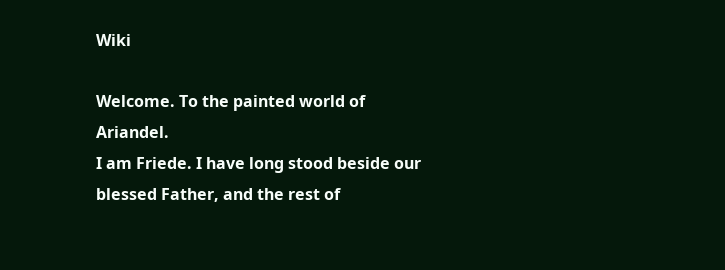Wiki

Welcome. To the painted world of Ariandel.
I am Friede. I have long stood beside our blessed Father, and the rest of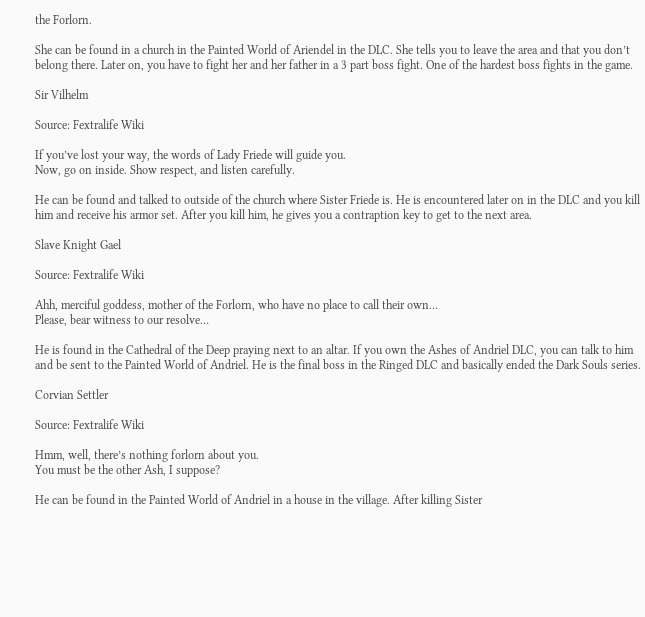the Forlorn.

She can be found in a church in the Painted World of Ariendel in the DLC. She tells you to leave the area and that you don’t belong there. Later on, you have to fight her and her father in a 3 part boss fight. One of the hardest boss fights in the game.

Sir Vilhelm

Source: Fextralife Wiki

If you’ve lost your way, the words of Lady Friede will guide you.
Now, go on inside. Show respect, and listen carefully.

He can be found and talked to outside of the church where Sister Friede is. He is encountered later on in the DLC and you kill him and receive his armor set. After you kill him, he gives you a contraption key to get to the next area.

Slave Knight Gael

Source: Fextralife Wiki

Ahh, merciful goddess, mother of the Forlorn, who have no place to call their own…
Please, bear witness to our resolve…

He is found in the Cathedral of the Deep praying next to an altar. If you own the Ashes of Andriel DLC, you can talk to him and be sent to the Painted World of Andriel. He is the final boss in the Ringed DLC and basically ended the Dark Souls series.

Corvian Settler

Source: Fextralife Wiki

Hmm, well, there’s nothing forlorn about you.
You must be the other Ash, I suppose?

He can be found in the Painted World of Andriel in a house in the village. After killing Sister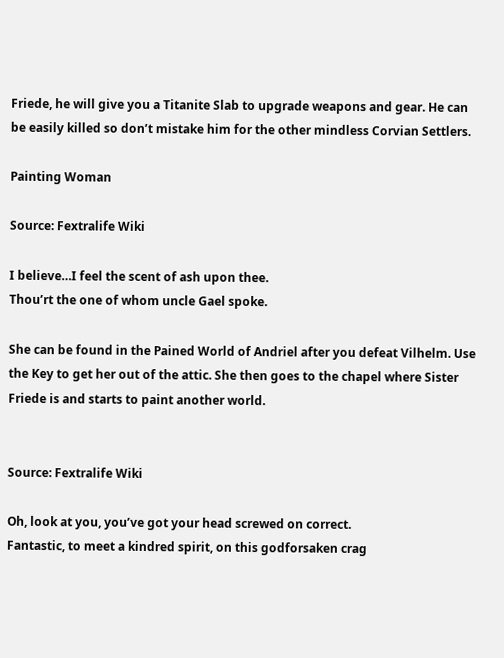Friede, he will give you a Titanite Slab to upgrade weapons and gear. He can be easily killed so don’t mistake him for the other mindless Corvian Settlers.

Painting Woman

Source: Fextralife Wiki

I believe…I feel the scent of ash upon thee.
Thou’rt the one of whom uncle Gael spoke.

She can be found in the Pained World of Andriel after you defeat Vilhelm. Use the Key to get her out of the attic. She then goes to the chapel where Sister Friede is and starts to paint another world.


Source: Fextralife Wiki

Oh, look at you, you’ve got your head screwed on correct.
Fantastic, to meet a kindred spirit, on this godforsaken crag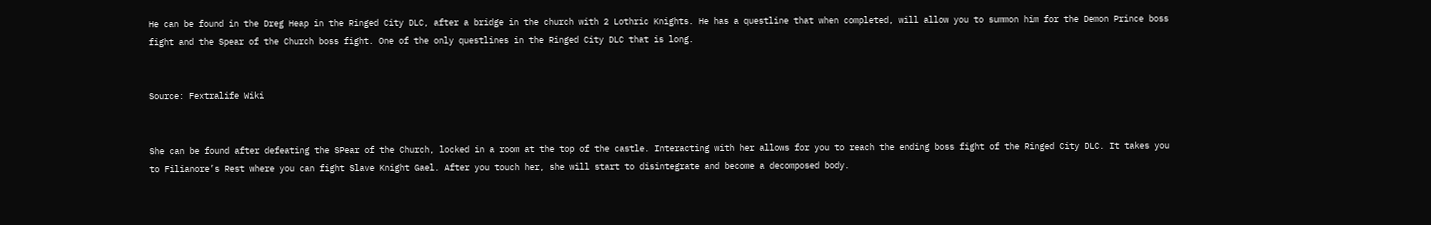He can be found in the Dreg Heap in the Ringed City DLC, after a bridge in the church with 2 Lothric Knights. He has a questline that when completed, will allow you to summon him for the Demon Prince boss fight and the Spear of the Church boss fight. One of the only questlines in the Ringed City DLC that is long.


Source: Fextralife Wiki


She can be found after defeating the SPear of the Church, locked in a room at the top of the castle. Interacting with her allows for you to reach the ending boss fight of the Ringed City DLC. It takes you to Filianore’s Rest where you can fight Slave Knight Gael. After you touch her, she will start to disintegrate and become a decomposed body.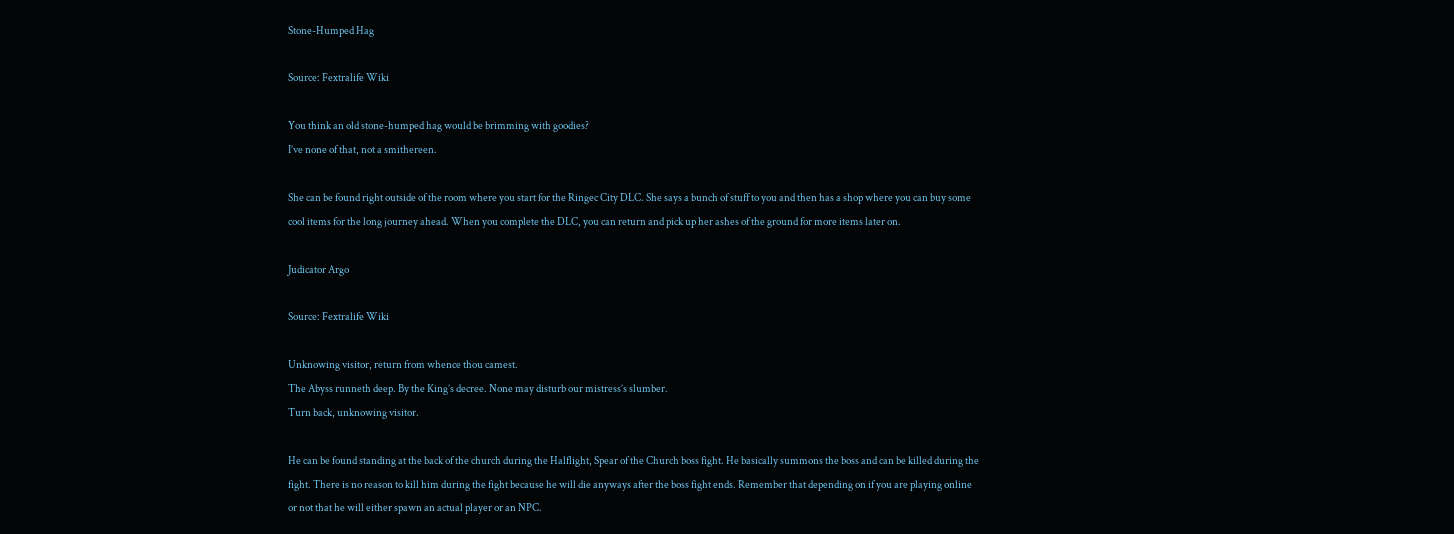Stone-Humped Hag

Source: Fextralife Wiki

You think an old stone-humped hag would be brimming with goodies?
I’ve none of that, not a smithereen.

She can be found right outside of the room where you start for the Ringec City DLC. She says a bunch of stuff to you and then has a shop where you can buy some cool items for the long journey ahead. When you complete the DLC, you can return and pick up her ashes of the ground for more items later on.

Judicator Argo

Source: Fextralife Wiki

Unknowing visitor, return from whence thou camest.
The Abyss runneth deep. By the King’s decree. None may disturb our mistress’s slumber.
Turn back, unknowing visitor.

He can be found standing at the back of the church during the Halflight, Spear of the Church boss fight. He basically summons the boss and can be killed during the fight. There is no reason to kill him during the fight because he will die anyways after the boss fight ends. Remember that depending on if you are playing online or not that he will either spawn an actual player or an NPC.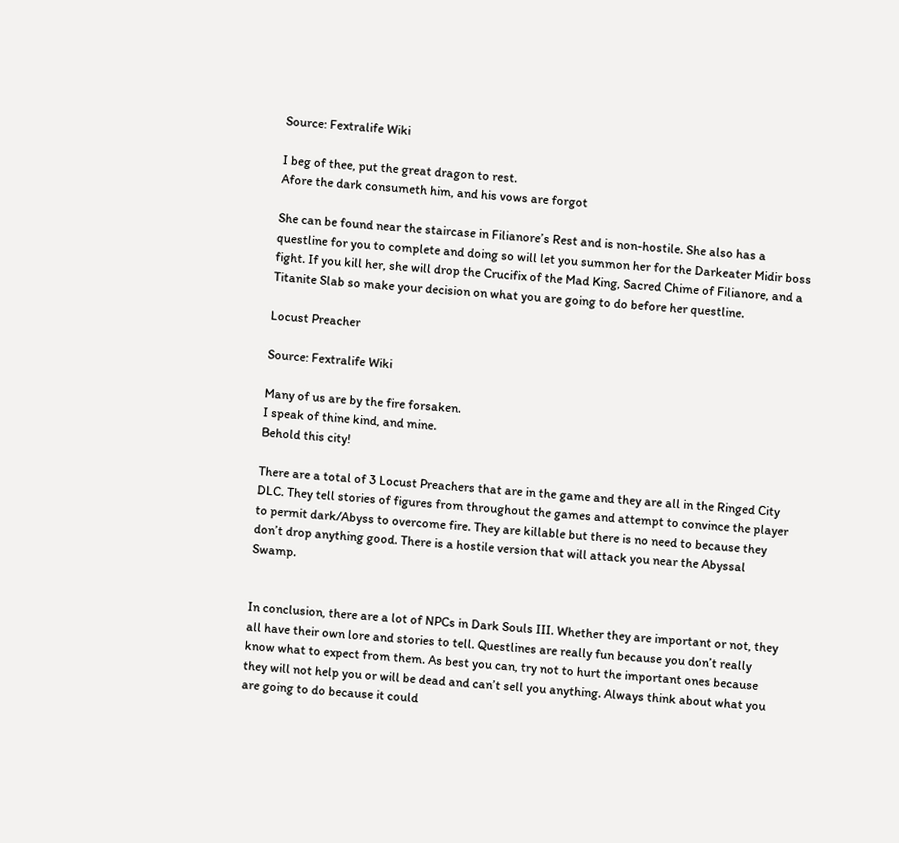Source: Fextralife Wiki

I beg of thee, put the great dragon to rest.
Afore the dark consumeth him, and his vows are forgot

She can be found near the staircase in Filianore’s Rest and is non-hostile. She also has a questline for you to complete and doing so will let you summon her for the Darkeater Midir boss fight. If you kill her, she will drop the Crucifix of the Mad King, Sacred Chime of Filianore, and a Titanite Slab so make your decision on what you are going to do before her questline.

Locust Preacher

Source: Fextralife Wiki

Many of us are by the fire forsaken.
I speak of thine kind, and mine.
Behold this city!

There are a total of 3 Locust Preachers that are in the game and they are all in the Ringed City DLC. They tell stories of figures from throughout the games and attempt to convince the player to permit dark/Abyss to overcome fire. They are killable but there is no need to because they don’t drop anything good. There is a hostile version that will attack you near the Abyssal Swamp.


In conclusion, there are a lot of NPCs in Dark Souls III. Whether they are important or not, they all have their own lore and stories to tell. Questlines are really fun because you don’t really know what to expect from them. As best you can, try not to hurt the important ones because they will not help you or will be dead and can’t sell you anything. Always think about what you are going to do because it could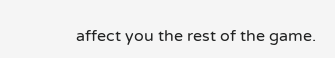affect you the rest of the game.